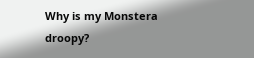Why is my Monstera droopy?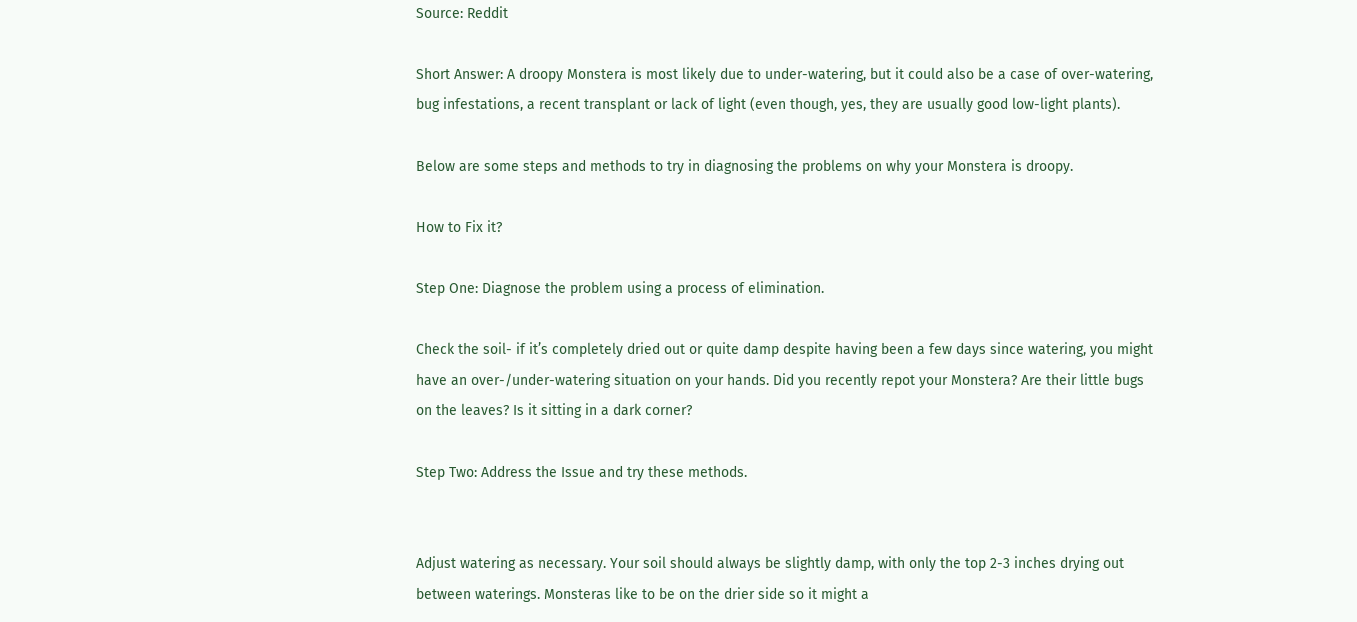Source: Reddit

Short Answer: A droopy Monstera is most likely due to under-watering, but it could also be a case of over-watering, bug infestations, a recent transplant or lack of light (even though, yes, they are usually good low-light plants).

Below are some steps and methods to try in diagnosing the problems on why your Monstera is droopy.

How to Fix it?

Step One: Diagnose the problem using a process of elimination.

Check the soil- if it’s completely dried out or quite damp despite having been a few days since watering, you might have an over-/under-watering situation on your hands. Did you recently repot your Monstera? Are their little bugs on the leaves? Is it sitting in a dark corner?

Step Two: Address the Issue and try these methods.


Adjust watering as necessary. Your soil should always be slightly damp, with only the top 2-3 inches drying out between waterings. Monsteras like to be on the drier side so it might a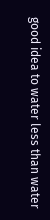good idea to water less than water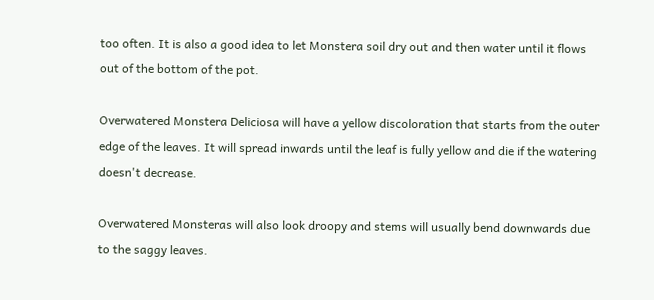too often. It is also a good idea to let Monstera soil dry out and then water until it flows out of the bottom of the pot.

Overwatered Monstera Deliciosa will have a yellow discoloration that starts from the outer edge of the leaves. It will spread inwards until the leaf is fully yellow and die if the watering doesn't decrease.

Overwatered Monsteras will also look droopy and stems will usually bend downwards due to the saggy leaves.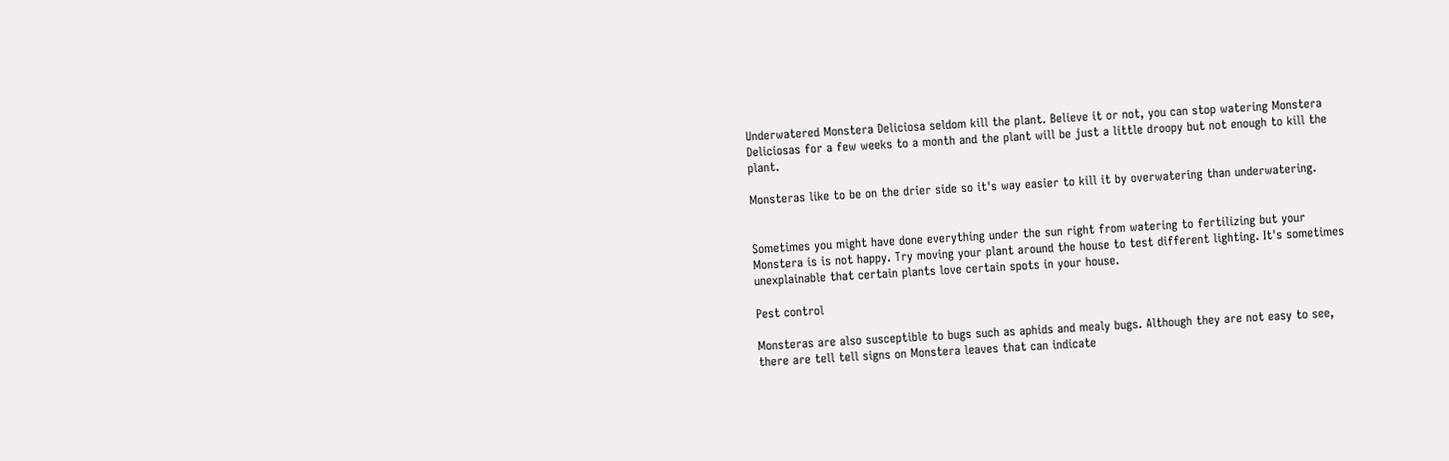Underwatered Monstera Deliciosa seldom kill the plant. Believe it or not, you can stop watering Monstera Deliciosas for a few weeks to a month and the plant will be just a little droopy but not enough to kill the plant.

Monsteras like to be on the drier side so it's way easier to kill it by overwatering than underwatering.


Sometimes you might have done everything under the sun right from watering to fertilizing but your Monstera is is not happy. Try moving your plant around the house to test different lighting. It's sometimes unexplainable that certain plants love certain spots in your house.

Pest control

Monsteras are also susceptible to bugs such as aphids and mealy bugs. Although they are not easy to see, there are tell tell signs on Monstera leaves that can indicate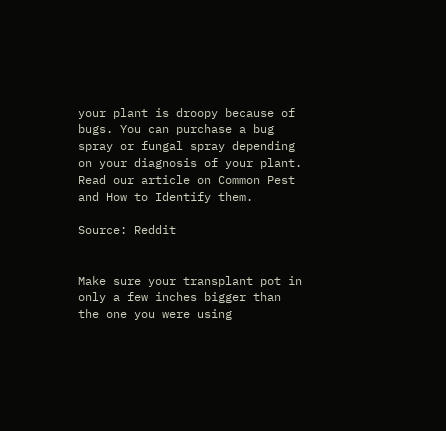your plant is droopy because of bugs. You can purchase a bug spray or fungal spray depending on your diagnosis of your plant. Read our article on Common Pest and How to Identify them.

Source: Reddit


Make sure your transplant pot in only a few inches bigger than the one you were using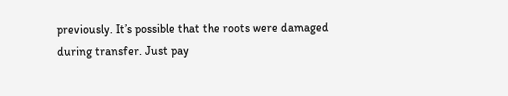previously. It’s possible that the roots were damaged during transfer. Just pay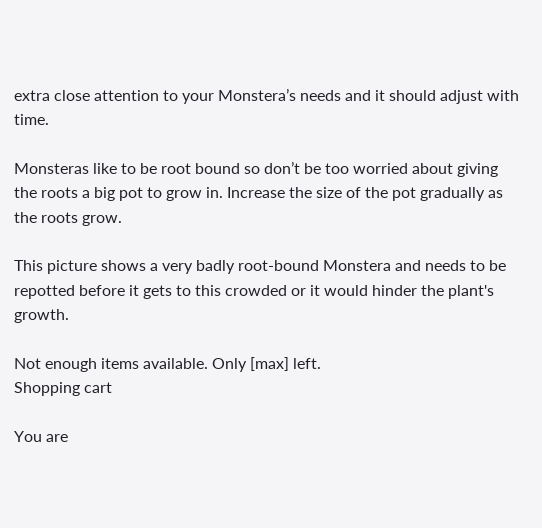extra close attention to your Monstera’s needs and it should adjust with time.

Monsteras like to be root bound so don’t be too worried about giving the roots a big pot to grow in. Increase the size of the pot gradually as the roots grow.

This picture shows a very badly root-bound Monstera and needs to be repotted before it gets to this crowded or it would hinder the plant's growth.

Not enough items available. Only [max] left.
Shopping cart

You are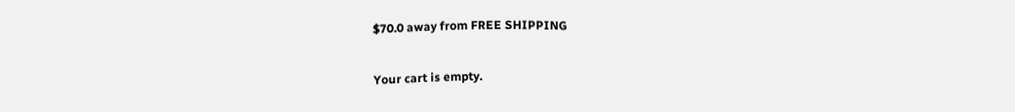$70.0 away from FREE SHIPPING

Your cart is empty.